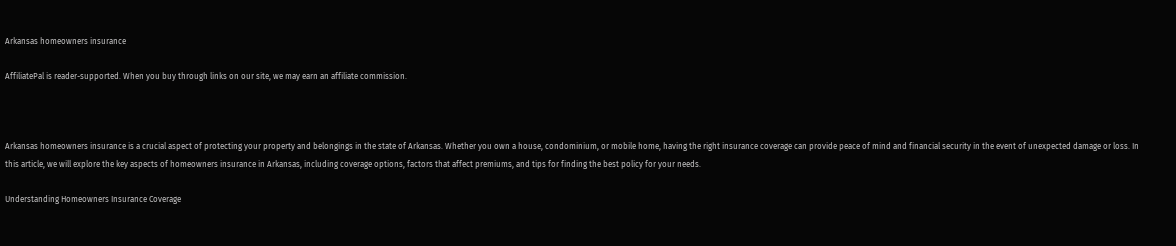Arkansas homeowners insurance

AffiliatePal is reader-supported. When you buy through links on our site, we may earn an affiliate commission.



Arkansas homeowners insurance is a crucial aspect of protecting your property and belongings in the state of Arkansas. Whether you own a house, condominium, or mobile home, having the right insurance coverage can provide peace of mind and financial security in the event of unexpected damage or loss. In this article, we will explore the key aspects of homeowners insurance in Arkansas, including coverage options, factors that affect premiums, and tips for finding the best policy for your needs.

Understanding Homeowners Insurance Coverage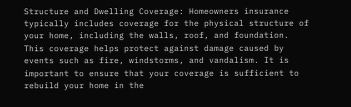Structure and Dwelling Coverage: Homeowners insurance typically includes coverage for the physical structure of your home, including the walls, roof, and foundation. This coverage helps protect against damage caused by events such as fire, windstorms, and vandalism. It is important to ensure that your coverage is sufficient to rebuild your home in the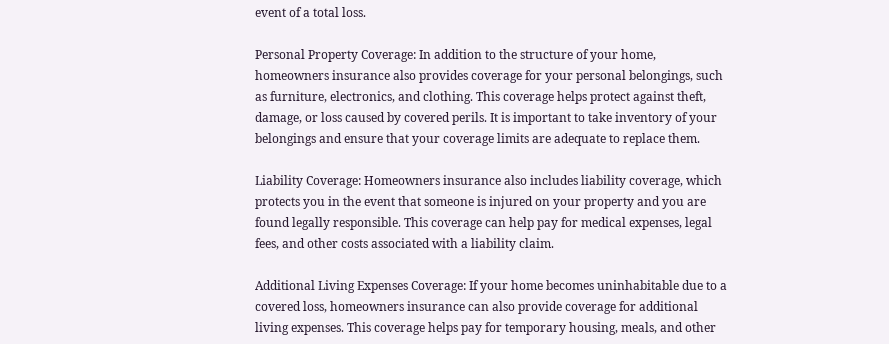event of a total loss.

Personal Property Coverage: In addition to the structure of your home, homeowners insurance also provides coverage for your personal belongings, such as furniture, electronics, and clothing. This coverage helps protect against theft, damage, or loss caused by covered perils. It is important to take inventory of your belongings and ensure that your coverage limits are adequate to replace them.

Liability Coverage: Homeowners insurance also includes liability coverage, which protects you in the event that someone is injured on your property and you are found legally responsible. This coverage can help pay for medical expenses, legal fees, and other costs associated with a liability claim.

Additional Living Expenses Coverage: If your home becomes uninhabitable due to a covered loss, homeowners insurance can also provide coverage for additional living expenses. This coverage helps pay for temporary housing, meals, and other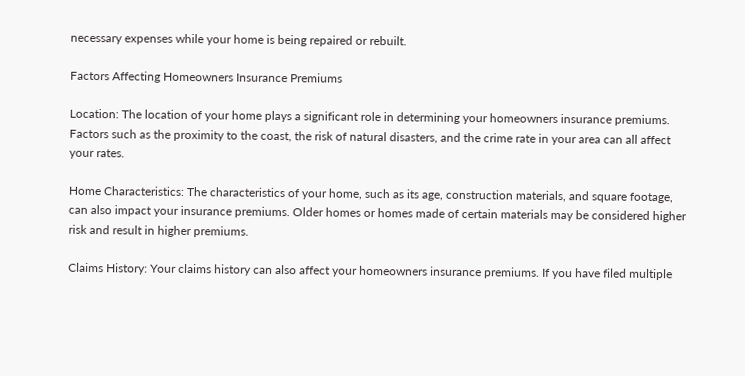necessary expenses while your home is being repaired or rebuilt.

Factors Affecting Homeowners Insurance Premiums

Location: The location of your home plays a significant role in determining your homeowners insurance premiums. Factors such as the proximity to the coast, the risk of natural disasters, and the crime rate in your area can all affect your rates.

Home Characteristics: The characteristics of your home, such as its age, construction materials, and square footage, can also impact your insurance premiums. Older homes or homes made of certain materials may be considered higher risk and result in higher premiums.

Claims History: Your claims history can also affect your homeowners insurance premiums. If you have filed multiple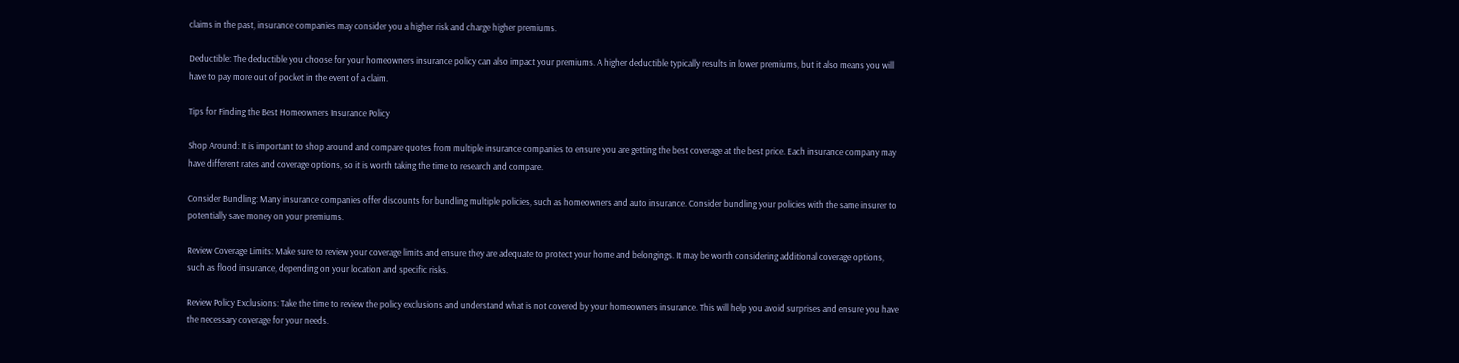claims in the past, insurance companies may consider you a higher risk and charge higher premiums.

Deductible: The deductible you choose for your homeowners insurance policy can also impact your premiums. A higher deductible typically results in lower premiums, but it also means you will have to pay more out of pocket in the event of a claim.

Tips for Finding the Best Homeowners Insurance Policy

Shop Around: It is important to shop around and compare quotes from multiple insurance companies to ensure you are getting the best coverage at the best price. Each insurance company may have different rates and coverage options, so it is worth taking the time to research and compare.

Consider Bundling: Many insurance companies offer discounts for bundling multiple policies, such as homeowners and auto insurance. Consider bundling your policies with the same insurer to potentially save money on your premiums.

Review Coverage Limits: Make sure to review your coverage limits and ensure they are adequate to protect your home and belongings. It may be worth considering additional coverage options, such as flood insurance, depending on your location and specific risks.

Review Policy Exclusions: Take the time to review the policy exclusions and understand what is not covered by your homeowners insurance. This will help you avoid surprises and ensure you have the necessary coverage for your needs.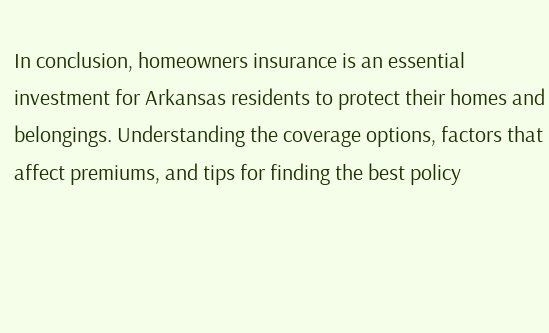In conclusion, homeowners insurance is an essential investment for Arkansas residents to protect their homes and belongings. Understanding the coverage options, factors that affect premiums, and tips for finding the best policy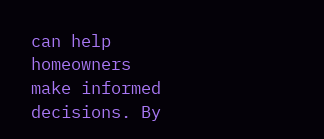can help homeowners make informed decisions. By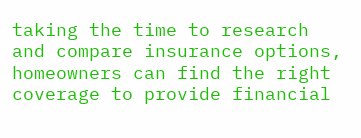taking the time to research and compare insurance options, homeowners can find the right coverage to provide financial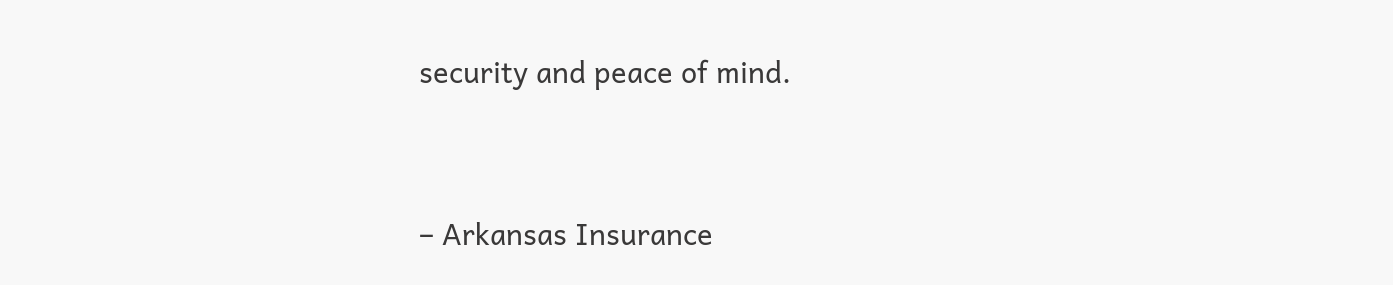security and peace of mind.


– Arkansas Insurance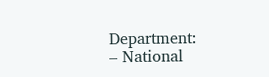Department:
– National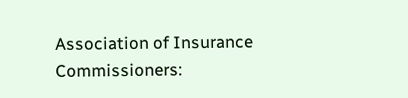Association of Insurance Commissioners: